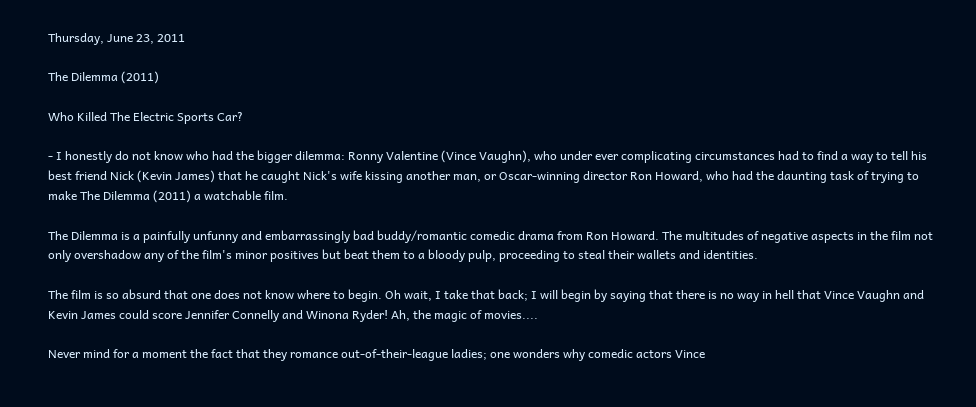Thursday, June 23, 2011

The Dilemma (2011)

Who Killed The Electric Sports Car?

- I honestly do not know who had the bigger dilemma: Ronny Valentine (Vince Vaughn), who under ever complicating circumstances had to find a way to tell his best friend Nick (Kevin James) that he caught Nick's wife kissing another man, or Oscar-winning director Ron Howard, who had the daunting task of trying to make The Dilemma (2011) a watchable film.

The Dilemma is a painfully unfunny and embarrassingly bad buddy/romantic comedic drama from Ron Howard. The multitudes of negative aspects in the film not only overshadow any of the film's minor positives but beat them to a bloody pulp, proceeding to steal their wallets and identities.

The film is so absurd that one does not know where to begin. Oh wait, I take that back; I will begin by saying that there is no way in hell that Vince Vaughn and Kevin James could score Jennifer Connelly and Winona Ryder! Ah, the magic of movies....

Never mind for a moment the fact that they romance out-of-their-league ladies; one wonders why comedic actors Vince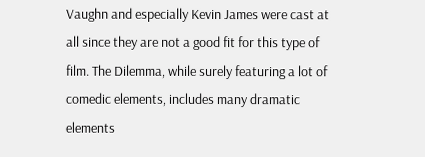Vaughn and especially Kevin James were cast at all since they are not a good fit for this type of film. The Dilemma, while surely featuring a lot of comedic elements, includes many dramatic elements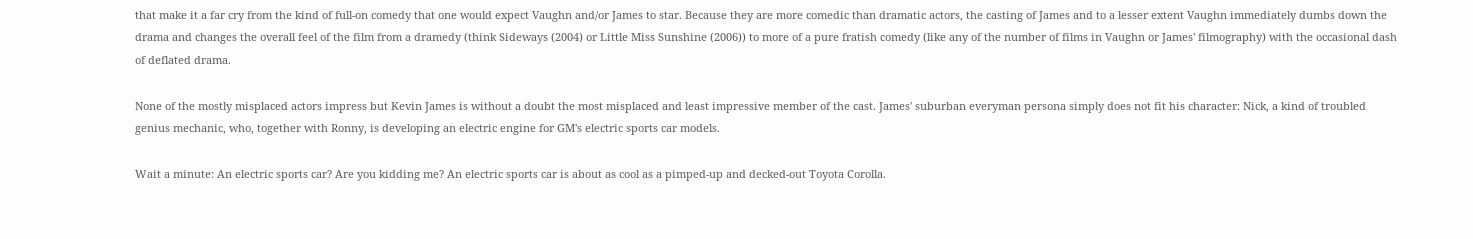that make it a far cry from the kind of full-on comedy that one would expect Vaughn and/or James to star. Because they are more comedic than dramatic actors, the casting of James and to a lesser extent Vaughn immediately dumbs down the drama and changes the overall feel of the film from a dramedy (think Sideways (2004) or Little Miss Sunshine (2006)) to more of a pure fratish comedy (like any of the number of films in Vaughn or James' filmography) with the occasional dash of deflated drama.

None of the mostly misplaced actors impress but Kevin James is without a doubt the most misplaced and least impressive member of the cast. James' suburban everyman persona simply does not fit his character: Nick, a kind of troubled genius mechanic, who, together with Ronny, is developing an electric engine for GM's electric sports car models.

Wait a minute: An electric sports car? Are you kidding me? An electric sports car is about as cool as a pimped-up and decked-out Toyota Corolla.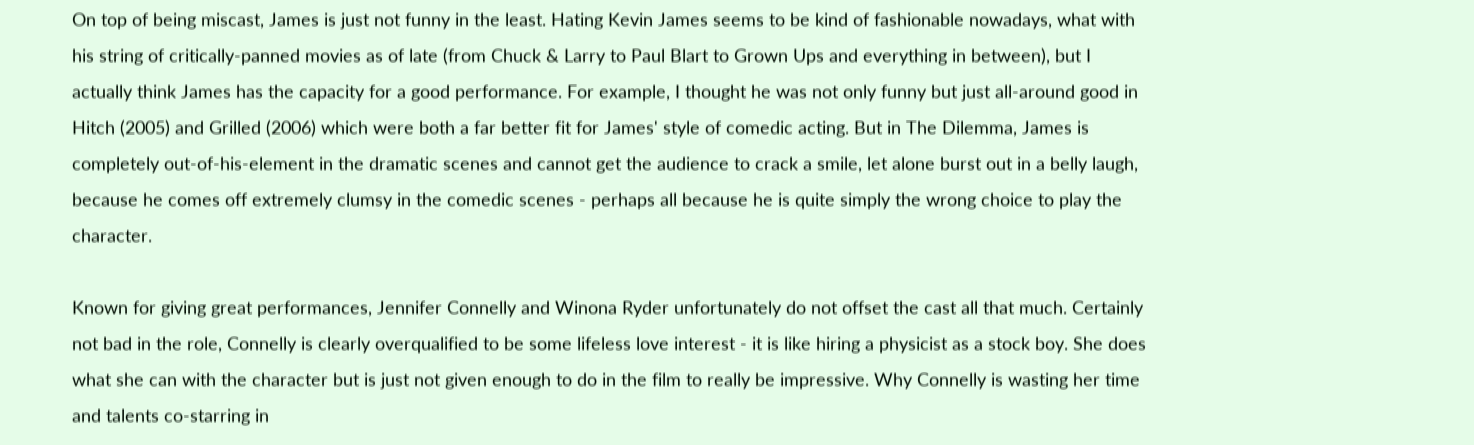On top of being miscast, James is just not funny in the least. Hating Kevin James seems to be kind of fashionable nowadays, what with his string of critically-panned movies as of late (from Chuck & Larry to Paul Blart to Grown Ups and everything in between), but I actually think James has the capacity for a good performance. For example, I thought he was not only funny but just all-around good in Hitch (2005) and Grilled (2006) which were both a far better fit for James' style of comedic acting. But in The Dilemma, James is completely out-of-his-element in the dramatic scenes and cannot get the audience to crack a smile, let alone burst out in a belly laugh, because he comes off extremely clumsy in the comedic scenes - perhaps all because he is quite simply the wrong choice to play the character.

Known for giving great performances, Jennifer Connelly and Winona Ryder unfortunately do not offset the cast all that much. Certainly not bad in the role, Connelly is clearly overqualified to be some lifeless love interest - it is like hiring a physicist as a stock boy. She does what she can with the character but is just not given enough to do in the film to really be impressive. Why Connelly is wasting her time and talents co-starring in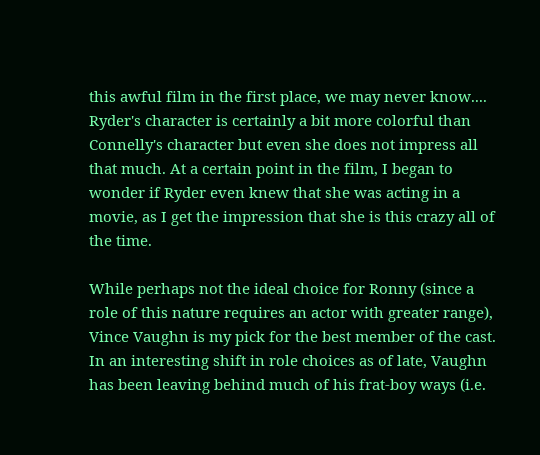this awful film in the first place, we may never know.... Ryder's character is certainly a bit more colorful than Connelly's character but even she does not impress all that much. At a certain point in the film, I began to wonder if Ryder even knew that she was acting in a movie, as I get the impression that she is this crazy all of the time.

While perhaps not the ideal choice for Ronny (since a role of this nature requires an actor with greater range), Vince Vaughn is my pick for the best member of the cast. In an interesting shift in role choices as of late, Vaughn has been leaving behind much of his frat-boy ways (i.e.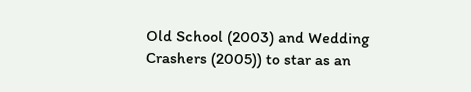Old School (2003) and Wedding Crashers (2005)) to star as an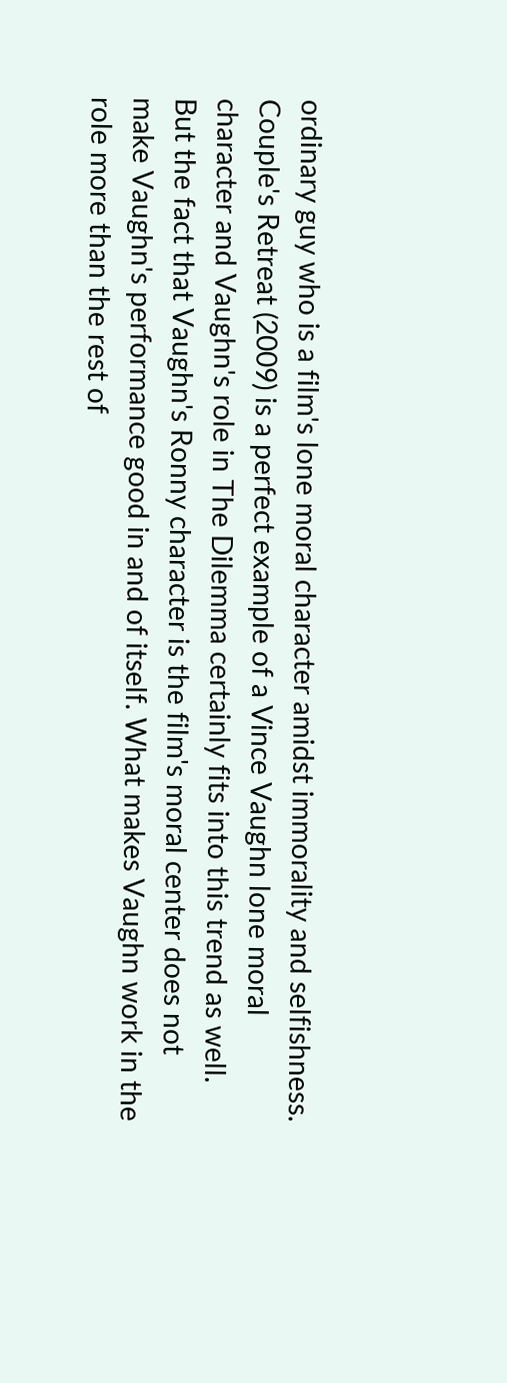ordinary guy who is a film's lone moral character amidst immorality and selfishness. Couple's Retreat (2009) is a perfect example of a Vince Vaughn lone moral character and Vaughn's role in The Dilemma certainly fits into this trend as well. But the fact that Vaughn's Ronny character is the film's moral center does not make Vaughn's performance good in and of itself. What makes Vaughn work in the role more than the rest of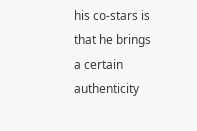his co-stars is that he brings a certain authenticity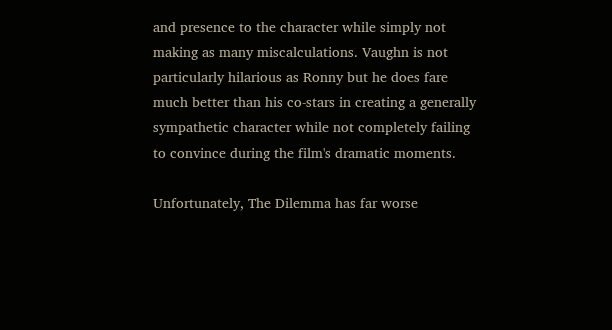and presence to the character while simply not making as many miscalculations. Vaughn is not particularly hilarious as Ronny but he does fare much better than his co-stars in creating a generally sympathetic character while not completely failing to convince during the film's dramatic moments.

Unfortunately, The Dilemma has far worse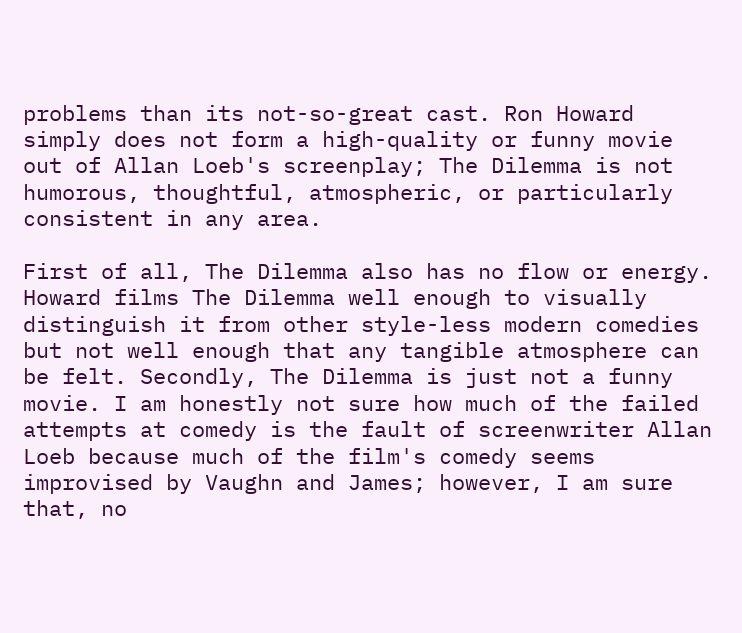problems than its not-so-great cast. Ron Howard simply does not form a high-quality or funny movie out of Allan Loeb's screenplay; The Dilemma is not humorous, thoughtful, atmospheric, or particularly consistent in any area.

First of all, The Dilemma also has no flow or energy. Howard films The Dilemma well enough to visually distinguish it from other style-less modern comedies but not well enough that any tangible atmosphere can be felt. Secondly, The Dilemma is just not a funny movie. I am honestly not sure how much of the failed attempts at comedy is the fault of screenwriter Allan Loeb because much of the film's comedy seems improvised by Vaughn and James; however, I am sure that, no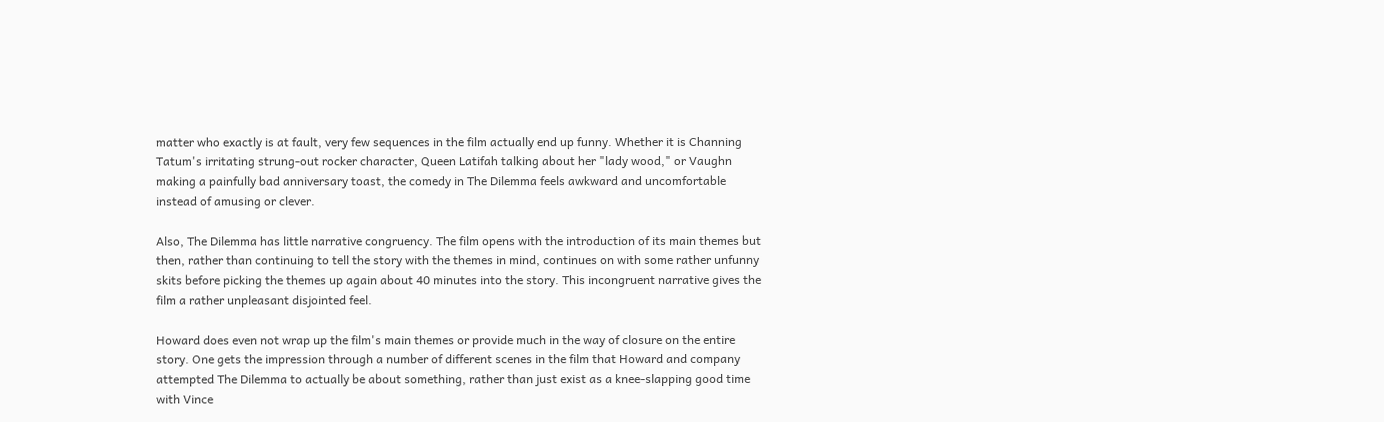matter who exactly is at fault, very few sequences in the film actually end up funny. Whether it is Channing Tatum's irritating strung-out rocker character, Queen Latifah talking about her "lady wood," or Vaughn making a painfully bad anniversary toast, the comedy in The Dilemma feels awkward and uncomfortable instead of amusing or clever.

Also, The Dilemma has little narrative congruency. The film opens with the introduction of its main themes but then, rather than continuing to tell the story with the themes in mind, continues on with some rather unfunny skits before picking the themes up again about 40 minutes into the story. This incongruent narrative gives the film a rather unpleasant disjointed feel.

Howard does even not wrap up the film's main themes or provide much in the way of closure on the entire story. One gets the impression through a number of different scenes in the film that Howard and company attempted The Dilemma to actually be about something, rather than just exist as a knee-slapping good time with Vince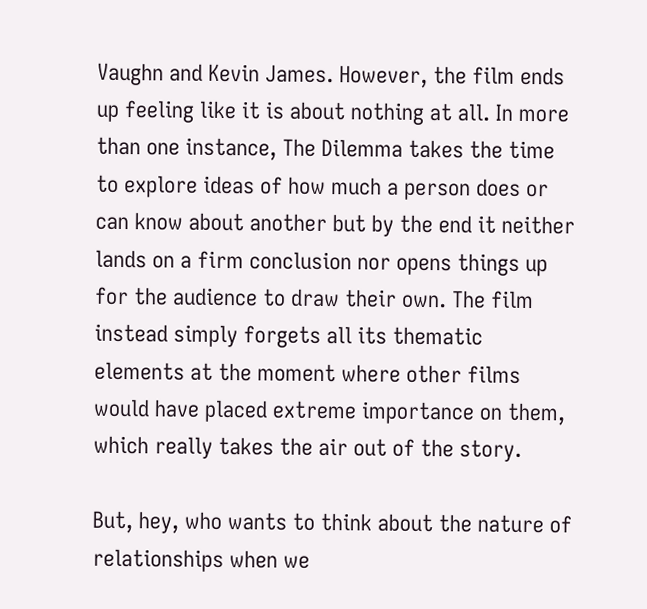Vaughn and Kevin James. However, the film ends up feeling like it is about nothing at all. In more than one instance, The Dilemma takes the time to explore ideas of how much a person does or can know about another but by the end it neither lands on a firm conclusion nor opens things up for the audience to draw their own. The film instead simply forgets all its thematic elements at the moment where other films would have placed extreme importance on them, which really takes the air out of the story.

But, hey, who wants to think about the nature of relationships when we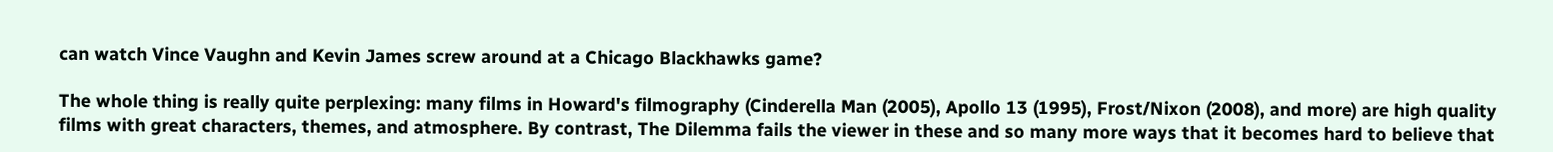can watch Vince Vaughn and Kevin James screw around at a Chicago Blackhawks game?

The whole thing is really quite perplexing: many films in Howard's filmography (Cinderella Man (2005), Apollo 13 (1995), Frost/Nixon (2008), and more) are high quality films with great characters, themes, and atmosphere. By contrast, The Dilemma fails the viewer in these and so many more ways that it becomes hard to believe that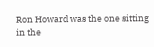Ron Howard was the one sitting in the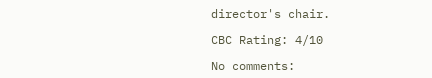director's chair.

CBC Rating: 4/10

No comments: